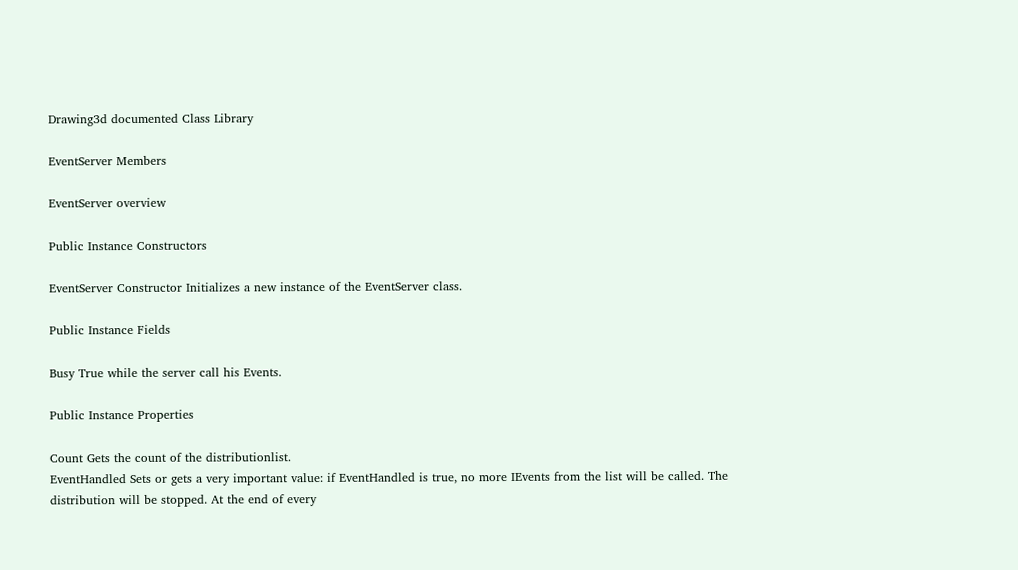Drawing3d documented Class Library

EventServer Members

EventServer overview

Public Instance Constructors

EventServer Constructor Initializes a new instance of the EventServer class.

Public Instance Fields

Busy True while the server call his Events.

Public Instance Properties

Count Gets the count of the distributionlist.
EventHandled Sets or gets a very important value: if EventHandled is true, no more IEvents from the list will be called. The distribution will be stopped. At the end of every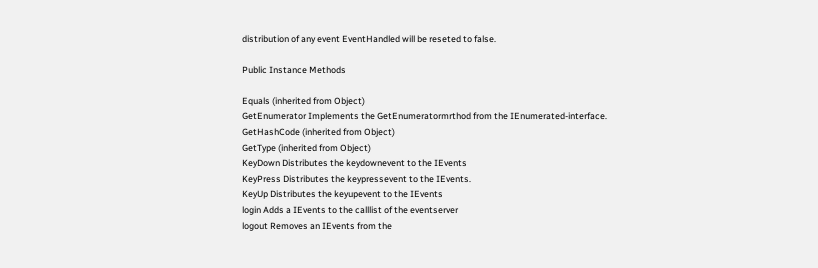distribution of any event EventHandled will be reseted to false.

Public Instance Methods

Equals (inherited from Object)
GetEnumerator Implements the GetEnumeratormrthod from the IEnumerated-interface.
GetHashCode (inherited from Object)
GetType (inherited from Object)
KeyDown Distributes the keydownevent to the IEvents
KeyPress Distributes the keypressevent to the IEvents.
KeyUp Distributes the keyupevent to the IEvents
login Adds a IEvents to the calllist of the eventserver
logout Removes an IEvents from the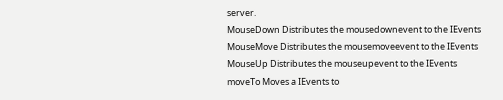server.
MouseDown Distributes the mousedownevent to the IEvents
MouseMove Distributes the mousemoveevent to the IEvents
MouseUp Distributes the mouseupevent to the IEvents
moveTo Moves a IEvents to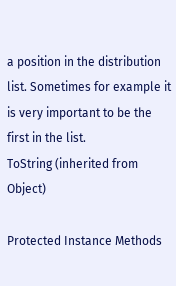a position in the distribution list. Sometimes for example it is very important to be the first in the list.
ToString (inherited from Object)

Protected Instance Methods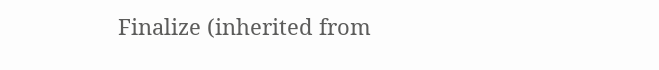Finalize (inherited from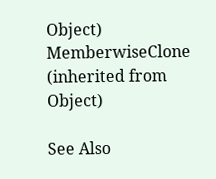Object)
MemberwiseClone (inherited from Object)

See Also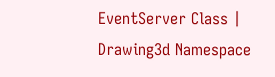EventServer Class | Drawing3d Namespace